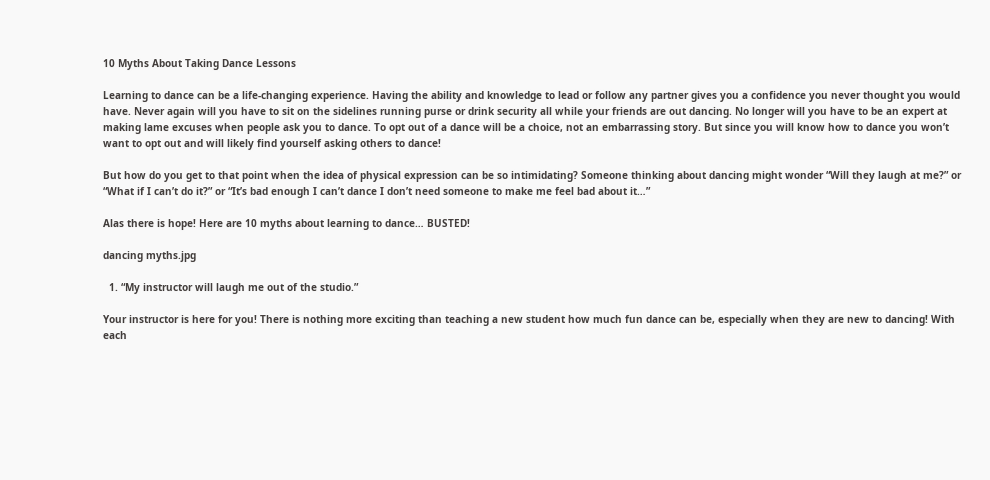10 Myths About Taking Dance Lessons

Learning to dance can be a life-changing experience. Having the ability and knowledge to lead or follow any partner gives you a confidence you never thought you would have. Never again will you have to sit on the sidelines running purse or drink security all while your friends are out dancing. No longer will you have to be an expert at making lame excuses when people ask you to dance. To opt out of a dance will be a choice, not an embarrassing story. But since you will know how to dance you won’t want to opt out and will likely find yourself asking others to dance!

But how do you get to that point when the idea of physical expression can be so intimidating? Someone thinking about dancing might wonder “Will they laugh at me?” or “What if I can’t do it?” or “It’s bad enough I can’t dance I don’t need someone to make me feel bad about it…”

Alas there is hope! Here are 10 myths about learning to dance… BUSTED!

dancing myths.jpg

  1. “My instructor will laugh me out of the studio.”

Your instructor is here for you! There is nothing more exciting than teaching a new student how much fun dance can be, especially when they are new to dancing! With each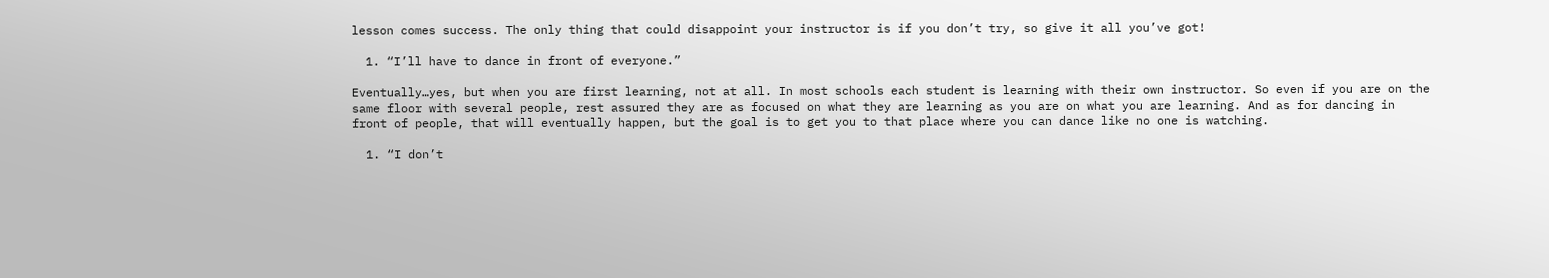lesson comes success. The only thing that could disappoint your instructor is if you don’t try, so give it all you’ve got!

  1. “I’ll have to dance in front of everyone.”

Eventually…yes, but when you are first learning, not at all. In most schools each student is learning with their own instructor. So even if you are on the same floor with several people, rest assured they are as focused on what they are learning as you are on what you are learning. And as for dancing in front of people, that will eventually happen, but the goal is to get you to that place where you can dance like no one is watching.

  1. “I don’t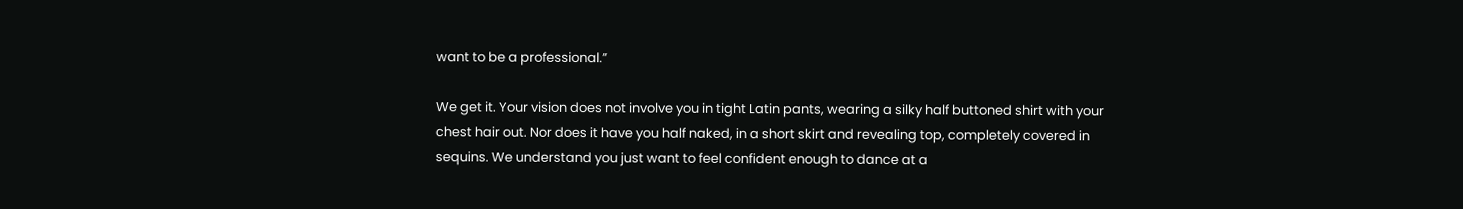want to be a professional.”

We get it. Your vision does not involve you in tight Latin pants, wearing a silky half buttoned shirt with your chest hair out. Nor does it have you half naked, in a short skirt and revealing top, completely covered in sequins. We understand you just want to feel confident enough to dance at a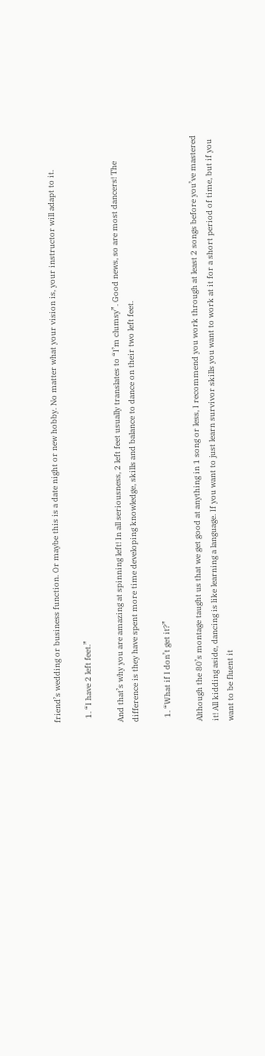friend’s wedding or business function. Or maybe this is a date night or new hobby. No matter what your vision is, your instructor will adapt to it.

  1. “I have 2 left feet.”

And that’s why you are amazing at spinning left! In all seriousness, 2 left feet usually translates to “I’m clumsy”. Good news, so are most dancers! The difference is they have spent more time developing knowledge, skills and balance to dance on their two left feet.

  1. “What if I don’t get it?”

Although the 80’s montage taught us that we get good at anything in 1 song or less, I recommend you work through at least 2 songs before you’ve mastered it! All kidding aside, dancing is like learning a language. If you want to just learn survivor skills you want to work at it for a short period of time, but if you want to be fluent it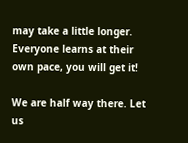may take a little longer. Everyone learns at their own pace, you will get it!

We are half way there. Let us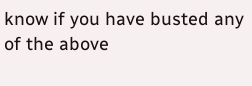know if you have busted any of the above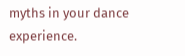myths in your dance experience.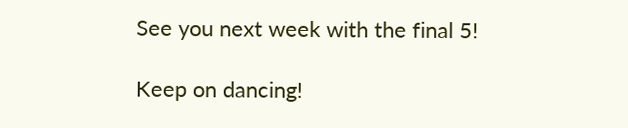See you next week with the final 5!

Keep on dancing!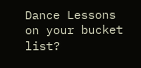Dance Lessons on your bucket list?